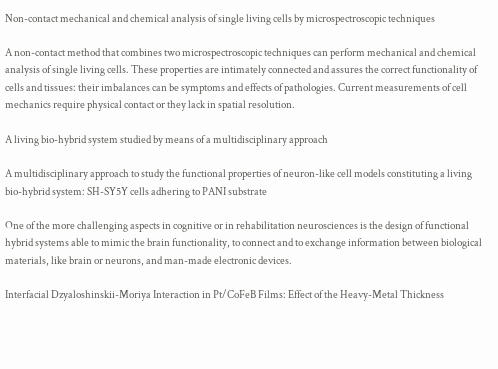Non-contact mechanical and chemical analysis of single living cells by microspectroscopic techniques

A non-contact method that combines two microspectroscopic techniques can perform mechanical and chemical analysis of single living cells. These properties are intimately connected and assures the correct functionality of cells and tissues: their imbalances can be symptoms and effects of pathologies. Current measurements of cell mechanics require physical contact or they lack in spatial resolution.

A living bio-hybrid system studied by means of a multidisciplinary approach

A multidisciplinary approach to study the functional properties of neuron-like cell models constituting a living bio-hybrid system: SH-SY5Y cells adhering to PANI substrate

One of the more challenging aspects in cognitive or in rehabilitation neurosciences is the design of functional hybrid systems able to mimic the brain functionality, to connect and to exchange information between biological materials, like brain or neurons, and man-made electronic devices.

Interfacial Dzyaloshinskii-Moriya Interaction in Pt/CoFeB Films: Effect of the Heavy-Metal Thickness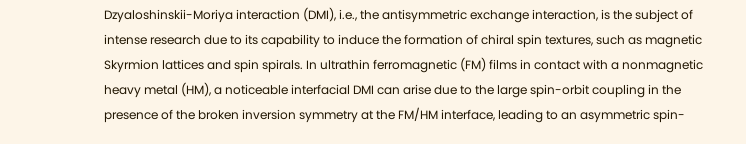Dzyaloshinskii-Moriya interaction (DMI), i.e., the antisymmetric exchange interaction, is the subject of intense research due to its capability to induce the formation of chiral spin textures, such as magnetic Skyrmion lattices and spin spirals. In ultrathin ferromagnetic (FM) films in contact with a nonmagnetic heavy metal (HM), a noticeable interfacial DMI can arise due to the large spin-orbit coupling in the presence of the broken inversion symmetry at the FM/HM interface, leading to an asymmetric spin-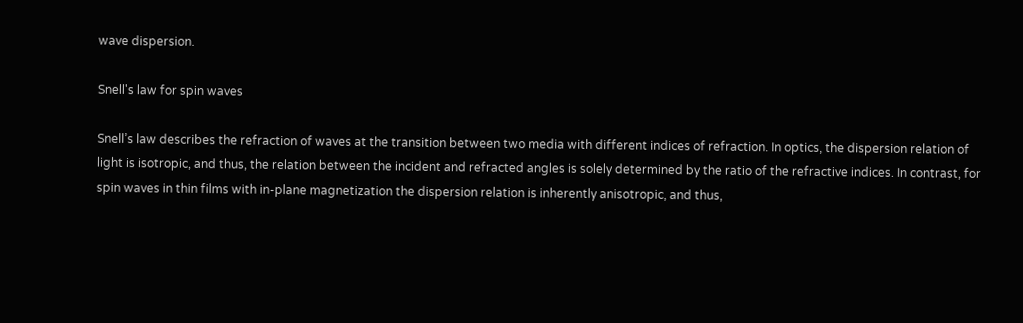wave dispersion.

Snell's law for spin waves

Snell’s law describes the refraction of waves at the transition between two media with different indices of refraction. In optics, the dispersion relation of light is isotropic, and thus, the relation between the incident and refracted angles is solely determined by the ratio of the refractive indices. In contrast, for spin waves in thin films with in-plane magnetization the dispersion relation is inherently anisotropic, and thus,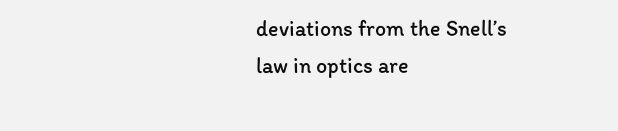deviations from the Snell’s law in optics are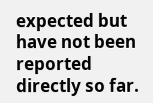expected but have not been reported directly so far.